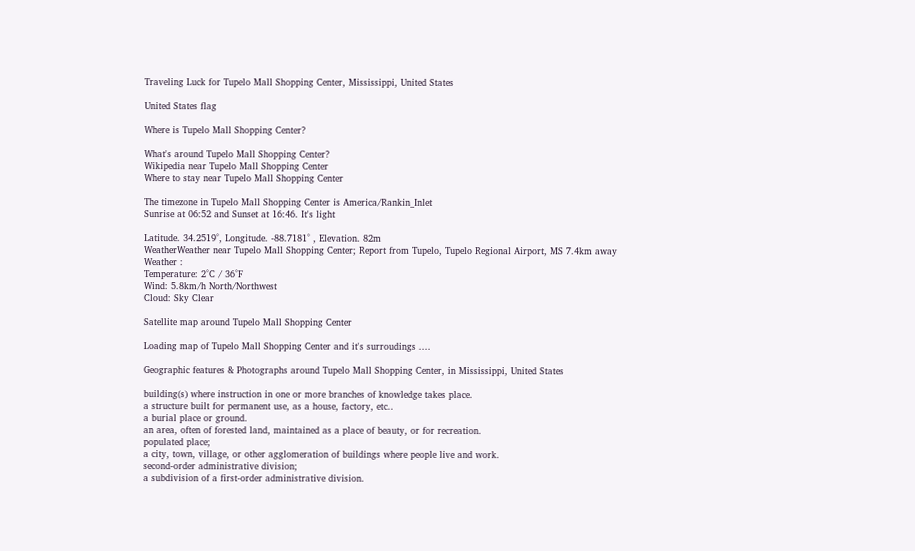Traveling Luck for Tupelo Mall Shopping Center, Mississippi, United States

United States flag

Where is Tupelo Mall Shopping Center?

What's around Tupelo Mall Shopping Center?
Wikipedia near Tupelo Mall Shopping Center
Where to stay near Tupelo Mall Shopping Center

The timezone in Tupelo Mall Shopping Center is America/Rankin_Inlet
Sunrise at 06:52 and Sunset at 16:46. It's light

Latitude. 34.2519°, Longitude. -88.7181° , Elevation. 82m
WeatherWeather near Tupelo Mall Shopping Center; Report from Tupelo, Tupelo Regional Airport, MS 7.4km away
Weather :
Temperature: 2°C / 36°F
Wind: 5.8km/h North/Northwest
Cloud: Sky Clear

Satellite map around Tupelo Mall Shopping Center

Loading map of Tupelo Mall Shopping Center and it's surroudings ....

Geographic features & Photographs around Tupelo Mall Shopping Center, in Mississippi, United States

building(s) where instruction in one or more branches of knowledge takes place.
a structure built for permanent use, as a house, factory, etc..
a burial place or ground.
an area, often of forested land, maintained as a place of beauty, or for recreation.
populated place;
a city, town, village, or other agglomeration of buildings where people live and work.
second-order administrative division;
a subdivision of a first-order administrative division.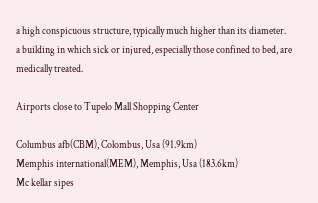a high conspicuous structure, typically much higher than its diameter.
a building in which sick or injured, especially those confined to bed, are medically treated.

Airports close to Tupelo Mall Shopping Center

Columbus afb(CBM), Colombus, Usa (91.9km)
Memphis international(MEM), Memphis, Usa (183.6km)
Mc kellar sipes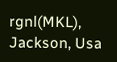rgnl(MKL), Jackson, Usa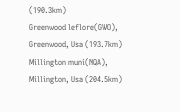(190.3km)
Greenwood leflore(GWO), Greenwood, Usa (193.7km)
Millington muni(NQA), Millington, Usa (204.5km)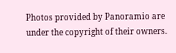Photos provided by Panoramio are under the copyright of their owners.